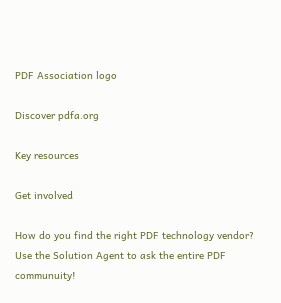PDF Association logo

Discover pdfa.org

Key resources

Get involved

How do you find the right PDF technology vendor?
Use the Solution Agent to ask the entire PDF communuity!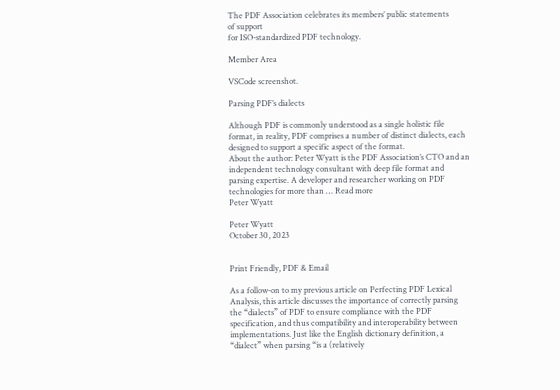The PDF Association celebrates its members’ public statements
of support
for ISO-standardized PDF technology.

Member Area

VSCode screenshot.

Parsing PDF’s dialects

Although PDF is commonly understood as a single holistic file format, in reality, PDF comprises a number of distinct dialects, each designed to support a specific aspect of the format.
About the author: Peter Wyatt is the PDF Association’s CTO and an independent technology consultant with deep file format and parsing expertise. A developer and researcher working on PDF technologies for more than … Read more
Peter Wyatt

Peter Wyatt
October 30, 2023


Print Friendly, PDF & Email

As a follow-on to my previous article on Perfecting PDF Lexical Analysis, this article discusses the importance of correctly parsing the “dialects” of PDF to ensure compliance with the PDF specification, and thus compatibility and interoperability between implementations. Just like the English dictionary definition, a “dialect” when parsing “is a (relatively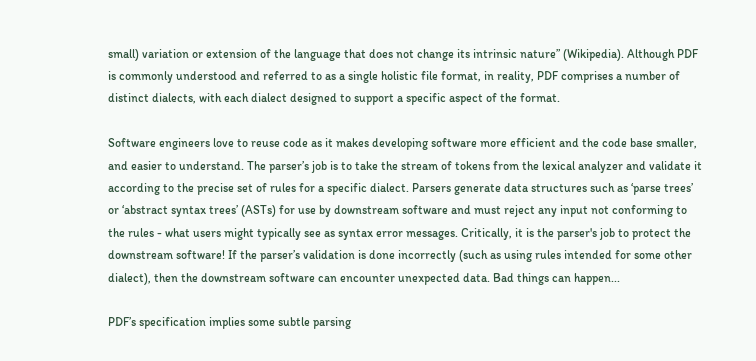small) variation or extension of the language that does not change its intrinsic nature” (Wikipedia). Although PDF is commonly understood and referred to as a single holistic file format, in reality, PDF comprises a number of distinct dialects, with each dialect designed to support a specific aspect of the format.

Software engineers love to reuse code as it makes developing software more efficient and the code base smaller, and easier to understand. The parser’s job is to take the stream of tokens from the lexical analyzer and validate it according to the precise set of rules for a specific dialect. Parsers generate data structures such as ‘parse trees’ or ‘abstract syntax trees’ (ASTs) for use by downstream software and must reject any input not conforming to the rules - what users might typically see as syntax error messages. Critically, it is the parser's job to protect the downstream software! If the parser’s validation is done incorrectly (such as using rules intended for some other dialect), then the downstream software can encounter unexpected data. Bad things can happen...

PDF’s specification implies some subtle parsing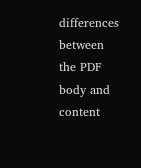differences between the PDF body and content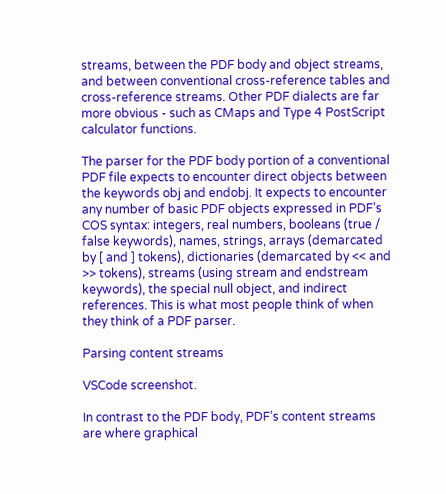streams, between the PDF body and object streams, and between conventional cross-reference tables and cross-reference streams. Other PDF dialects are far more obvious - such as CMaps and Type 4 PostScript calculator functions.

The parser for the PDF body portion of a conventional PDF file expects to encounter direct objects between the keywords obj and endobj. It expects to encounter any number of basic PDF objects expressed in PDF’s COS syntax: integers, real numbers, booleans (true / false keywords), names, strings, arrays (demarcated by [ and ] tokens), dictionaries (demarcated by << and >> tokens), streams (using stream and endstream keywords), the special null object, and indirect references. This is what most people think of when they think of a PDF parser.

Parsing content streams

VSCode screenshot.

In contrast to the PDF body, PDF’s content streams are where graphical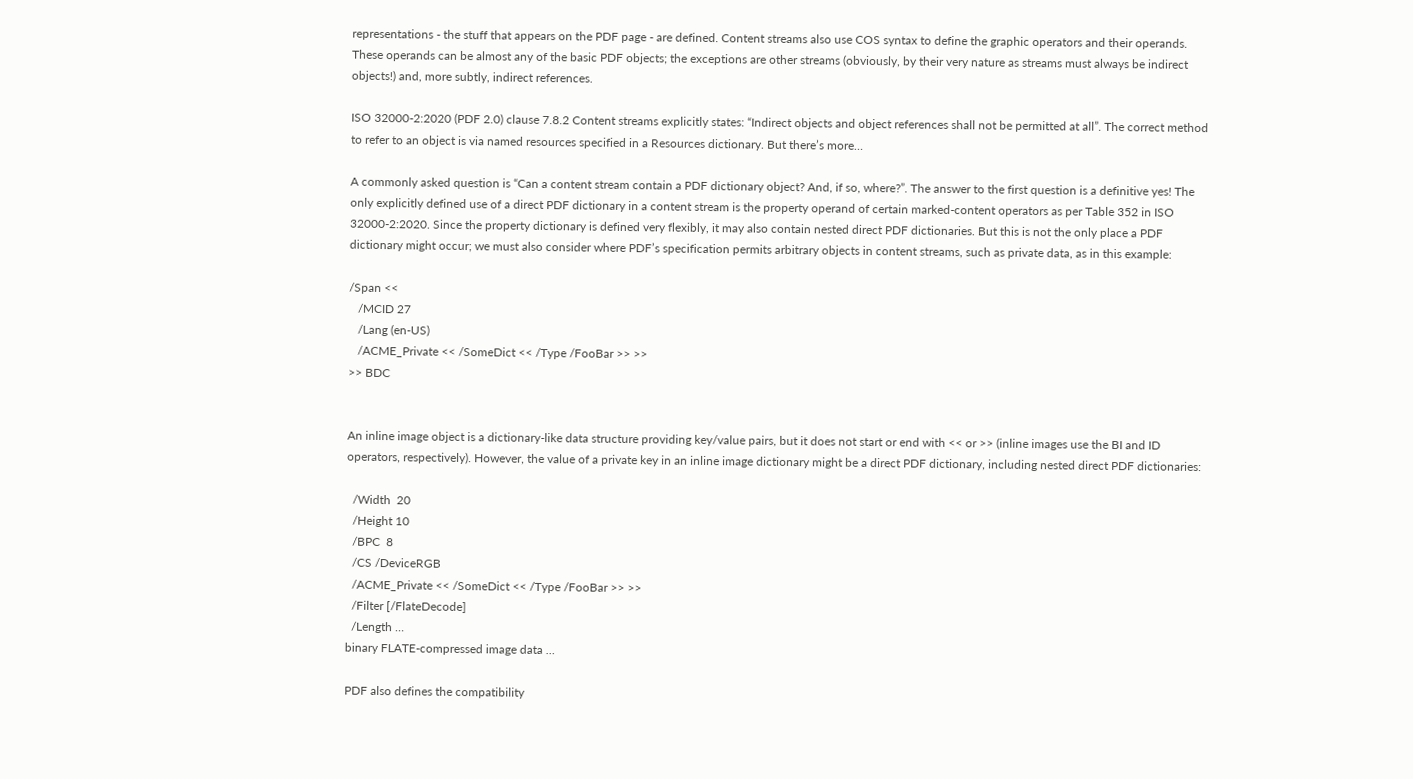representations - the stuff that appears on the PDF page - are defined. Content streams also use COS syntax to define the graphic operators and their operands. These operands can be almost any of the basic PDF objects; the exceptions are other streams (obviously, by their very nature as streams must always be indirect objects!) and, more subtly, indirect references.

ISO 32000-2:2020 (PDF 2.0) clause 7.8.2 Content streams explicitly states: “Indirect objects and object references shall not be permitted at all”. The correct method to refer to an object is via named resources specified in a Resources dictionary. But there’s more…

A commonly asked question is “Can a content stream contain a PDF dictionary object? And, if so, where?”. The answer to the first question is a definitive yes! The only explicitly defined use of a direct PDF dictionary in a content stream is the property operand of certain marked-content operators as per Table 352 in ISO 32000-2:2020. Since the property dictionary is defined very flexibly, it may also contain nested direct PDF dictionaries. But this is not the only place a PDF dictionary might occur; we must also consider where PDF’s specification permits arbitrary objects in content streams, such as private data, as in this example:

/Span <<
   /MCID 27
   /Lang (en-US)
   /ACME_Private << /SomeDict << /Type /FooBar >> >>
>> BDC


An inline image object is a dictionary-like data structure providing key/value pairs, but it does not start or end with << or >> (inline images use the BI and ID operators, respectively). However, the value of a private key in an inline image dictionary might be a direct PDF dictionary, including nested direct PDF dictionaries:

  /Width  20
  /Height 10
  /BPC  8
  /CS /DeviceRGB
  /ACME_Private << /SomeDict << /Type /FooBar >> >>
  /Filter [/FlateDecode]
  /Length …
binary FLATE-compressed image data …

PDF also defines the compatibility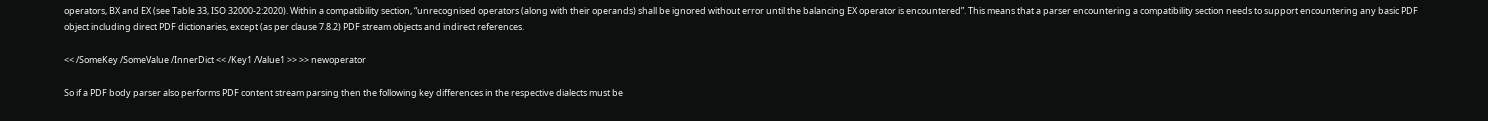operators, BX and EX (see Table 33, ISO 32000-2:2020). Within a compatibility section, “unrecognised operators (along with their operands) shall be ignored without error until the balancing EX operator is encountered”. This means that a parser encountering a compatibility section needs to support encountering any basic PDF object including direct PDF dictionaries, except (as per clause 7.8.2) PDF stream objects and indirect references.

<< /SomeKey /SomeValue /InnerDict << /Key1 /Value1 >> >> newoperator

So if a PDF body parser also performs PDF content stream parsing then the following key differences in the respective dialects must be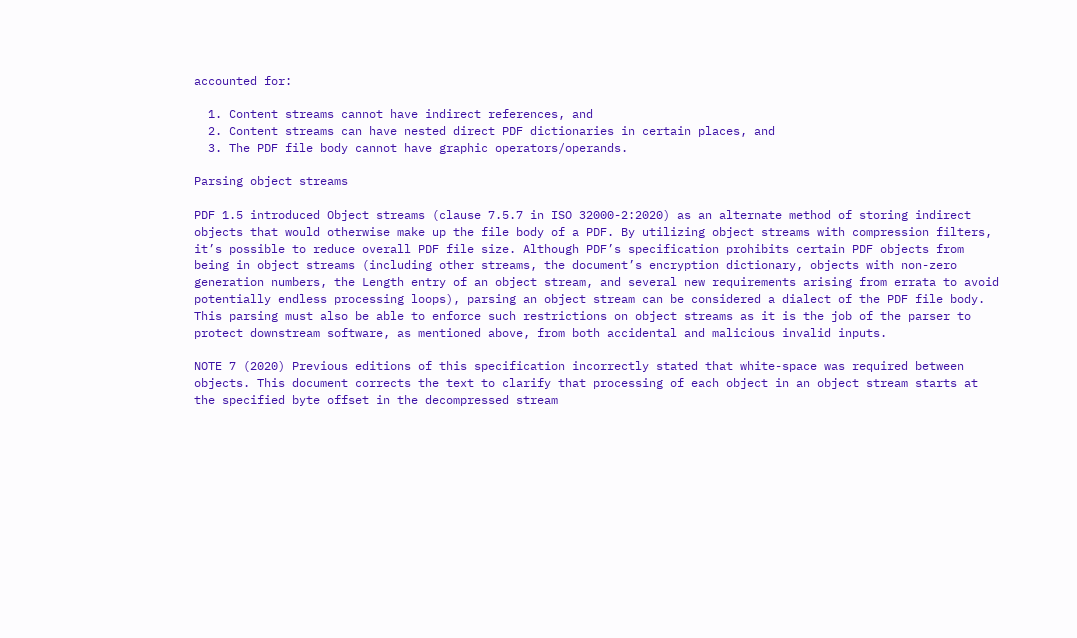accounted for:

  1. Content streams cannot have indirect references, and
  2. Content streams can have nested direct PDF dictionaries in certain places, and
  3. The PDF file body cannot have graphic operators/operands.

Parsing object streams

PDF 1.5 introduced Object streams (clause 7.5.7 in ISO 32000-2:2020) as an alternate method of storing indirect objects that would otherwise make up the file body of a PDF. By utilizing object streams with compression filters, it’s possible to reduce overall PDF file size. Although PDF’s specification prohibits certain PDF objects from being in object streams (including other streams, the document’s encryption dictionary, objects with non-zero generation numbers, the Length entry of an object stream, and several new requirements arising from errata to avoid potentially endless processing loops), parsing an object stream can be considered a dialect of the PDF file body. This parsing must also be able to enforce such restrictions on object streams as it is the job of the parser to protect downstream software, as mentioned above, from both accidental and malicious invalid inputs.

NOTE 7 (2020) Previous editions of this specification incorrectly stated that white-space was required between objects. This document corrects the text to clarify that processing of each object in an object stream starts at the specified byte offset in the decompressed stream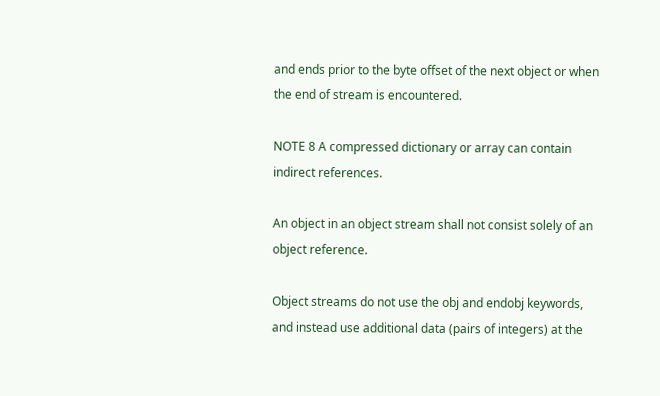and ends prior to the byte offset of the next object or when the end of stream is encountered.

NOTE 8 A compressed dictionary or array can contain indirect references.

An object in an object stream shall not consist solely of an object reference.

Object streams do not use the obj and endobj keywords, and instead use additional data (pairs of integers) at the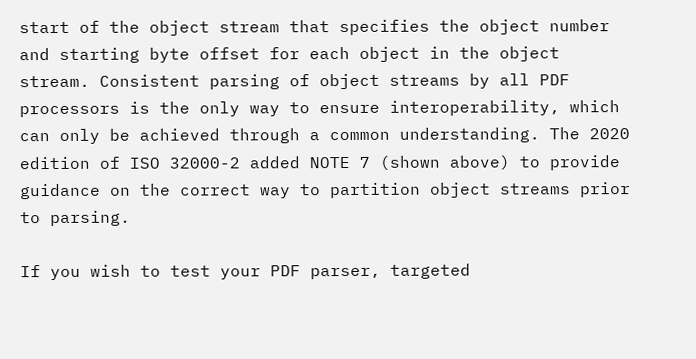start of the object stream that specifies the object number and starting byte offset for each object in the object stream. Consistent parsing of object streams by all PDF processors is the only way to ensure interoperability, which can only be achieved through a common understanding. The 2020 edition of ISO 32000-2 added NOTE 7 (shown above) to provide guidance on the correct way to partition object streams prior to parsing.

If you wish to test your PDF parser, targeted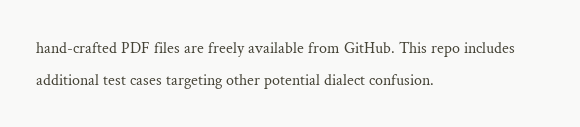hand-crafted PDF files are freely available from GitHub. This repo includes additional test cases targeting other potential dialect confusion.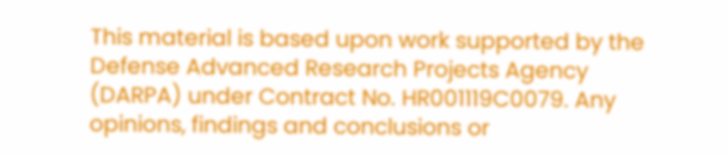This material is based upon work supported by the Defense Advanced Research Projects Agency (DARPA) under Contract No. HR001119C0079. Any opinions, findings and conclusions or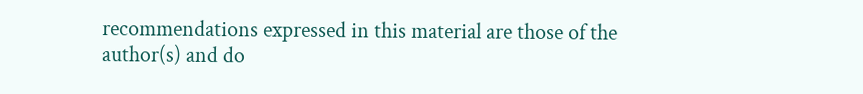recommendations expressed in this material are those of the author(s) and do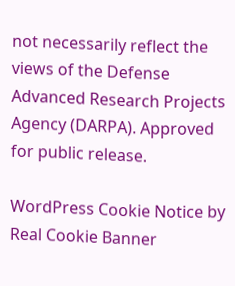not necessarily reflect the views of the Defense Advanced Research Projects Agency (DARPA). Approved for public release.

WordPress Cookie Notice by Real Cookie Banner